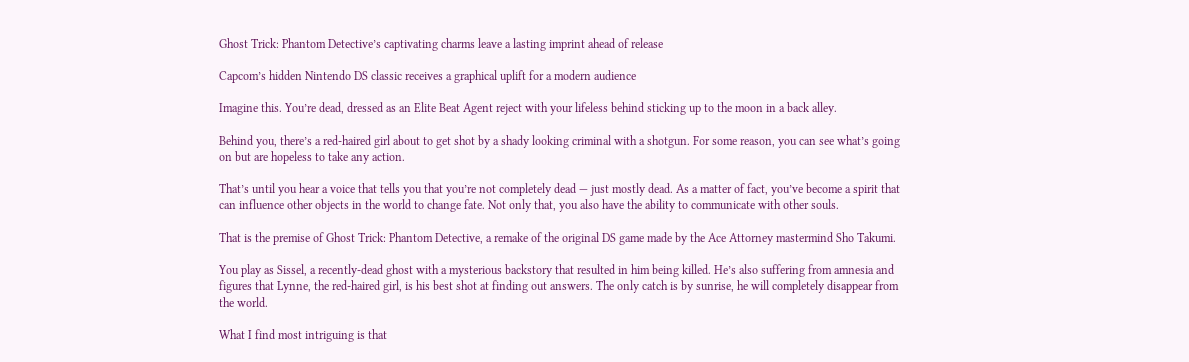Ghost Trick: Phantom Detective’s captivating charms leave a lasting imprint ahead of release

Capcom’s hidden Nintendo DS classic receives a graphical uplift for a modern audience

Imagine this. You’re dead, dressed as an Elite Beat Agent reject with your lifeless behind sticking up to the moon in a back alley.

Behind you, there’s a red-haired girl about to get shot by a shady looking criminal with a shotgun. For some reason, you can see what’s going on but are hopeless to take any action.

That’s until you hear a voice that tells you that you’re not completely dead — just mostly dead. As a matter of fact, you’ve become a spirit that can influence other objects in the world to change fate. Not only that, you also have the ability to communicate with other souls.

That is the premise of Ghost Trick: Phantom Detective, a remake of the original DS game made by the Ace Attorney mastermind Sho Takumi.

You play as Sissel, a recently-dead ghost with a mysterious backstory that resulted in him being killed. He’s also suffering from amnesia and figures that Lynne, the red-haired girl, is his best shot at finding out answers. The only catch is by sunrise, he will completely disappear from the world.

What I find most intriguing is that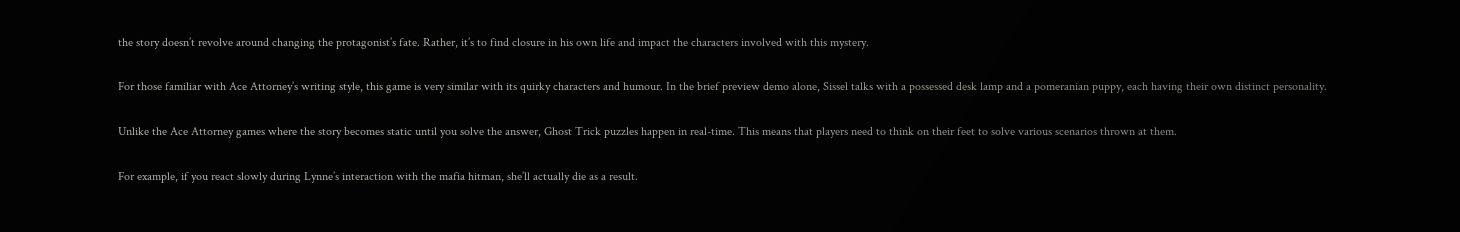the story doesn’t revolve around changing the protagonist’s fate. Rather, it’s to find closure in his own life and impact the characters involved with this mystery.

For those familiar with Ace Attorney’s writing style, this game is very similar with its quirky characters and humour. In the brief preview demo alone, Sissel talks with a possessed desk lamp and a pomeranian puppy, each having their own distinct personality.

Unlike the Ace Attorney games where the story becomes static until you solve the answer, Ghost Trick puzzles happen in real-time. This means that players need to think on their feet to solve various scenarios thrown at them.

For example, if you react slowly during Lynne’s interaction with the mafia hitman, she’ll actually die as a result.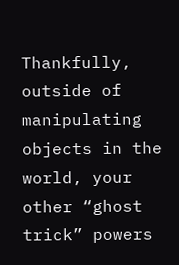Thankfully, outside of manipulating objects in the world, your other “ghost trick” powers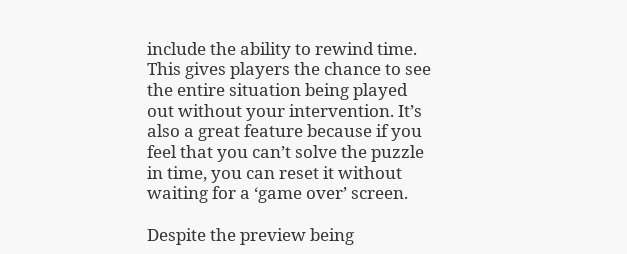include the ability to rewind time. This gives players the chance to see the entire situation being played out without your intervention. It’s also a great feature because if you feel that you can’t solve the puzzle in time, you can reset it without waiting for a ‘game over’ screen.

Despite the preview being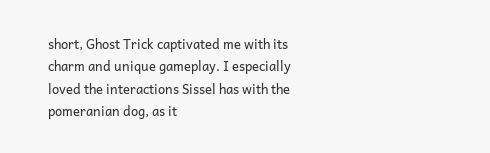short, Ghost Trick captivated me with its charm and unique gameplay. I especially loved the interactions Sissel has with the pomeranian dog, as it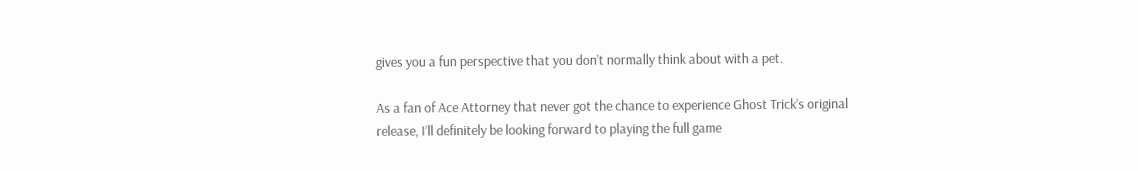gives you a fun perspective that you don’t normally think about with a pet.

As a fan of Ace Attorney that never got the chance to experience Ghost Trick’s original release, I’ll definitely be looking forward to playing the full game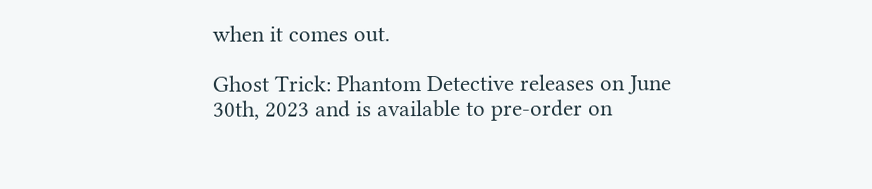when it comes out.

Ghost Trick: Phantom Detective releases on June 30th, 2023 and is available to pre-order on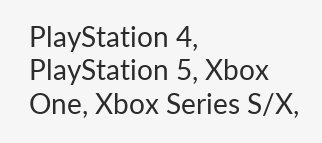PlayStation 4, PlayStation 5, Xbox One, Xbox Series S/X,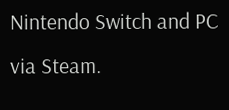Nintendo Switch and PC via Steam.